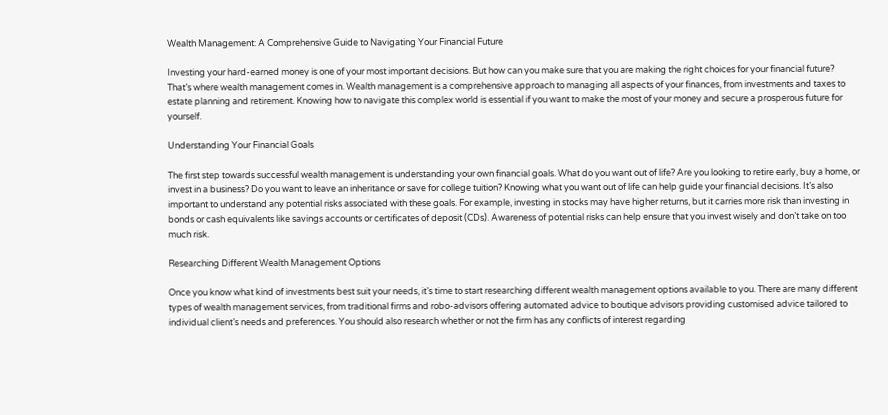Wealth Management: A Comprehensive Guide to Navigating Your Financial Future

Investing your hard-earned money is one of your most important decisions. But how can you make sure that you are making the right choices for your financial future? That’s where wealth management comes in. Wealth management is a comprehensive approach to managing all aspects of your finances, from investments and taxes to estate planning and retirement. Knowing how to navigate this complex world is essential if you want to make the most of your money and secure a prosperous future for yourself.

Understanding Your Financial Goals

The first step towards successful wealth management is understanding your own financial goals. What do you want out of life? Are you looking to retire early, buy a home, or invest in a business? Do you want to leave an inheritance or save for college tuition? Knowing what you want out of life can help guide your financial decisions. It’s also important to understand any potential risks associated with these goals. For example, investing in stocks may have higher returns, but it carries more risk than investing in bonds or cash equivalents like savings accounts or certificates of deposit (CDs). Awareness of potential risks can help ensure that you invest wisely and don’t take on too much risk.

Researching Different Wealth Management Options

Once you know what kind of investments best suit your needs, it’s time to start researching different wealth management options available to you. There are many different types of wealth management services, from traditional firms and robo-advisors offering automated advice to boutique advisors providing customised advice tailored to individual client’s needs and preferences. You should also research whether or not the firm has any conflicts of interest regarding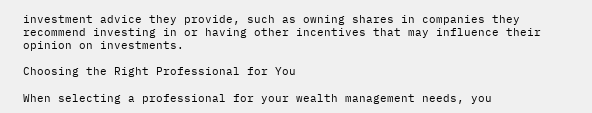investment advice they provide, such as owning shares in companies they recommend investing in or having other incentives that may influence their opinion on investments.

Choosing the Right Professional for You

When selecting a professional for your wealth management needs, you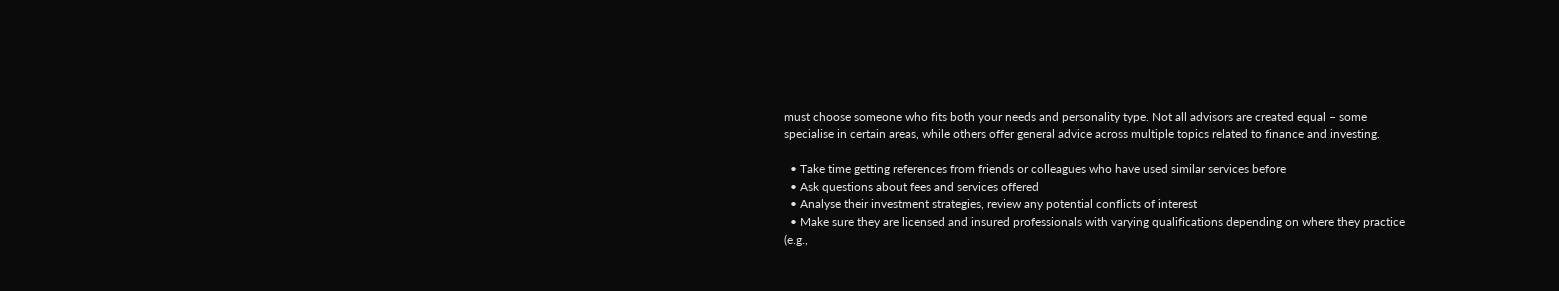must choose someone who fits both your needs and personality type. Not all advisors are created equal – some specialise in certain areas, while others offer general advice across multiple topics related to finance and investing.

  • Take time getting references from friends or colleagues who have used similar services before
  • Ask questions about fees and services offered
  • Analyse their investment strategies, review any potential conflicts of interest
  • Make sure they are licensed and insured professionals with varying qualifications depending on where they practice (e.g.,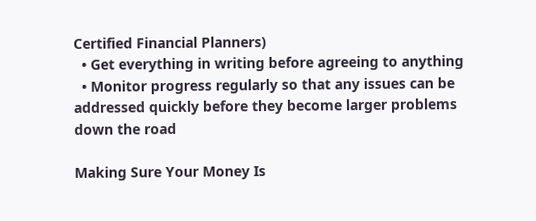Certified Financial Planners)
  • Get everything in writing before agreeing to anything
  • Monitor progress regularly so that any issues can be addressed quickly before they become larger problems down the road

Making Sure Your Money Is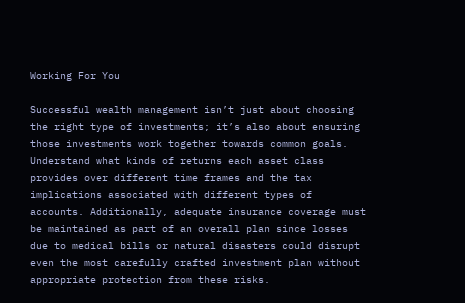Working For You

Successful wealth management isn’t just about choosing the right type of investments; it’s also about ensuring those investments work together towards common goals. Understand what kinds of returns each asset class provides over different time frames and the tax implications associated with different types of accounts. Additionally, adequate insurance coverage must be maintained as part of an overall plan since losses due to medical bills or natural disasters could disrupt even the most carefully crafted investment plan without appropriate protection from these risks.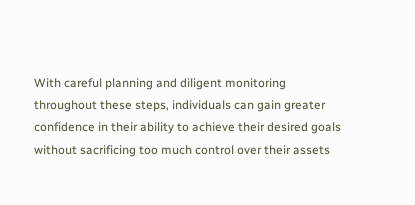With careful planning and diligent monitoring throughout these steps, individuals can gain greater confidence in their ability to achieve their desired goals without sacrificing too much control over their assets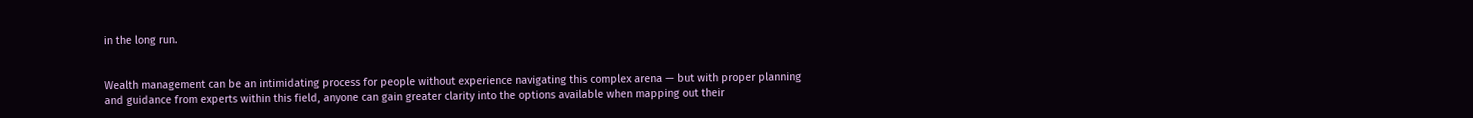in the long run.


Wealth management can be an intimidating process for people without experience navigating this complex arena — but with proper planning and guidance from experts within this field, anyone can gain greater clarity into the options available when mapping out their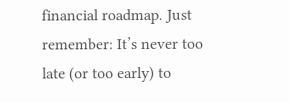financial roadmap. Just remember: It’s never too late (or too early) to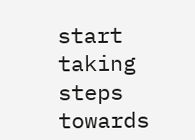start taking steps towards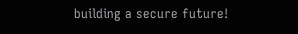building a secure future!